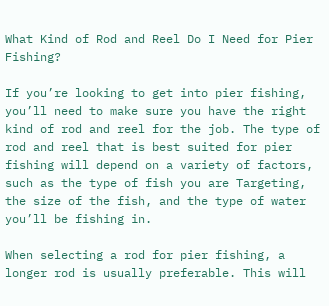What Kind of Rod and Reel Do I Need for Pier Fishing?

If you’re looking to get into pier fishing, you’ll need to make sure you have the right kind of rod and reel for the job. The type of rod and reel that is best suited for pier fishing will depend on a variety of factors, such as the type of fish you are Targeting, the size of the fish, and the type of water you’ll be fishing in.

When selecting a rod for pier fishing, a longer rod is usually preferable. This will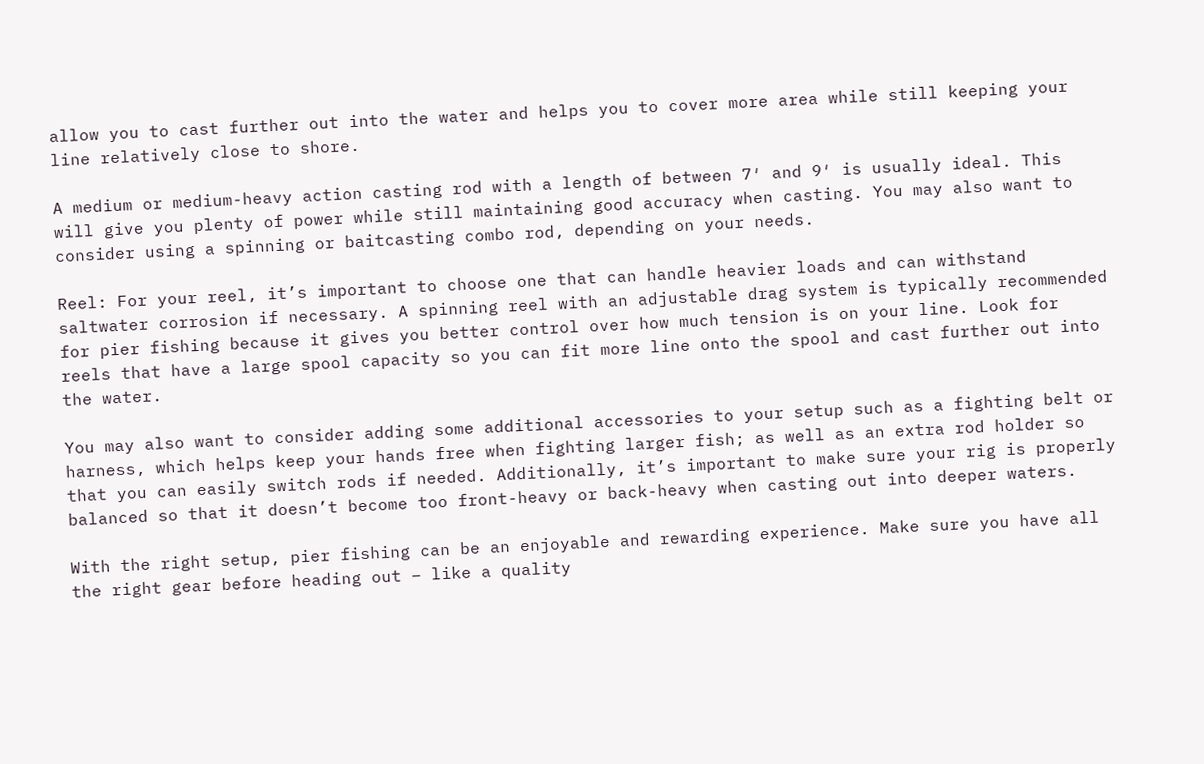allow you to cast further out into the water and helps you to cover more area while still keeping your line relatively close to shore.

A medium or medium-heavy action casting rod with a length of between 7′ and 9′ is usually ideal. This will give you plenty of power while still maintaining good accuracy when casting. You may also want to consider using a spinning or baitcasting combo rod, depending on your needs.

Reel: For your reel, it’s important to choose one that can handle heavier loads and can withstand saltwater corrosion if necessary. A spinning reel with an adjustable drag system is typically recommended for pier fishing because it gives you better control over how much tension is on your line. Look for reels that have a large spool capacity so you can fit more line onto the spool and cast further out into the water.

You may also want to consider adding some additional accessories to your setup such as a fighting belt or harness, which helps keep your hands free when fighting larger fish; as well as an extra rod holder so that you can easily switch rods if needed. Additionally, it’s important to make sure your rig is properly balanced so that it doesn’t become too front-heavy or back-heavy when casting out into deeper waters.

With the right setup, pier fishing can be an enjoyable and rewarding experience. Make sure you have all the right gear before heading out – like a quality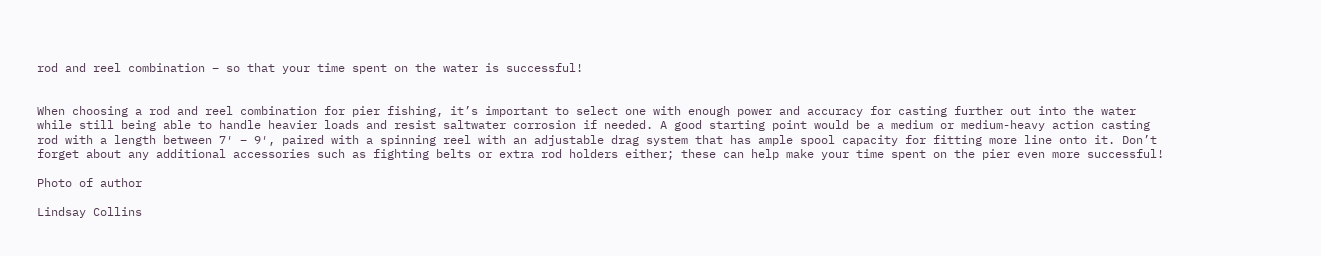rod and reel combination – so that your time spent on the water is successful!


When choosing a rod and reel combination for pier fishing, it’s important to select one with enough power and accuracy for casting further out into the water while still being able to handle heavier loads and resist saltwater corrosion if needed. A good starting point would be a medium or medium-heavy action casting rod with a length between 7′ – 9′, paired with a spinning reel with an adjustable drag system that has ample spool capacity for fitting more line onto it. Don’t forget about any additional accessories such as fighting belts or extra rod holders either; these can help make your time spent on the pier even more successful!

Photo of author

Lindsay Collins